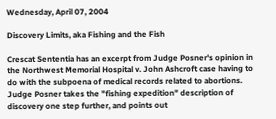Wednesday, April 07, 2004

Discovery Limits, aka Fishing and the Fish

Crescat Sententia has an excerpt from Judge Posner's opinion in the Northwest Memorial Hospital v. John Ashcroft case having to do with the subpoena of medical records related to abortions. Judge Posner takes the "fishing expedition" description of discovery one step further, and points out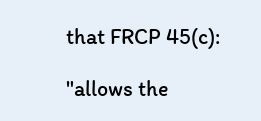that FRCP 45(c):

"allows the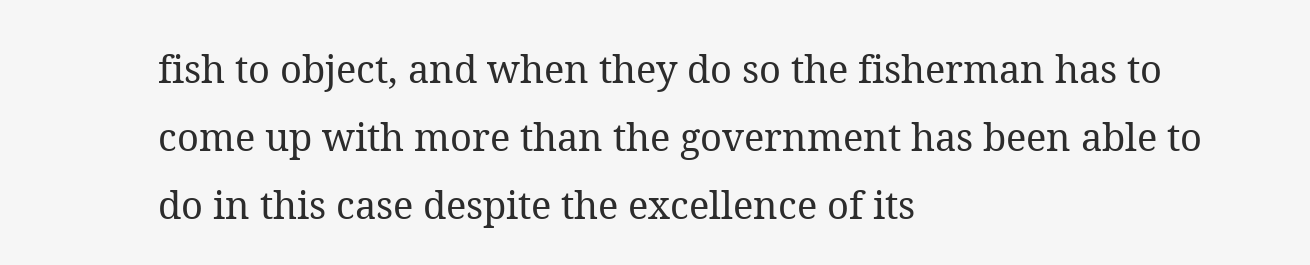fish to object, and when they do so the fisherman has to come up with more than the government has been able to do in this case despite the excellence of its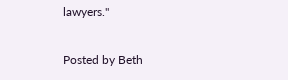lawyers."

Posted by Beth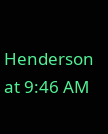Henderson at 9:46 AM